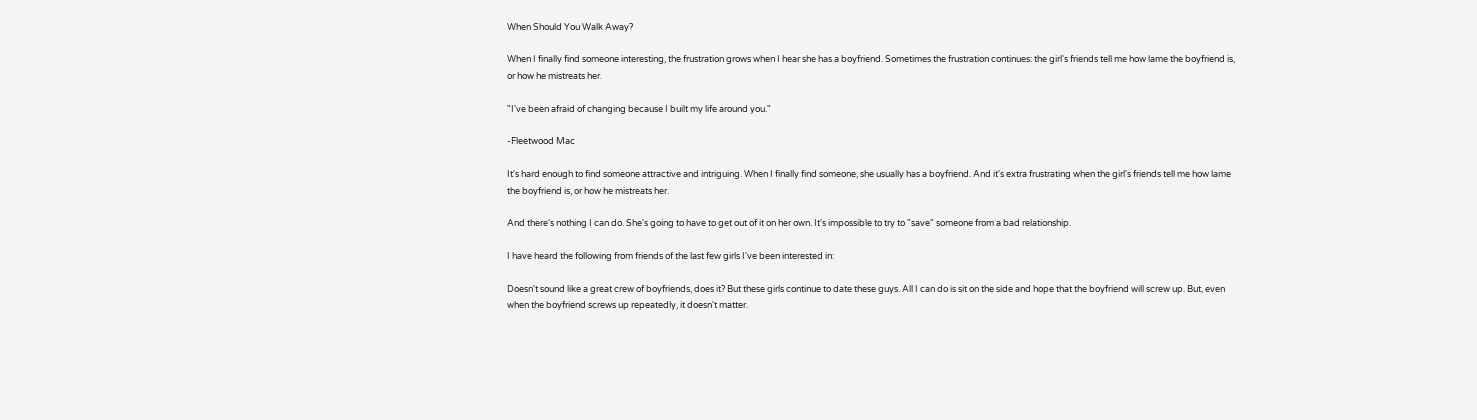When Should You Walk Away?

When I finally find someone interesting, the frustration grows when I hear she has a boyfriend. Sometimes the frustration continues: the girl's friends tell me how lame the boyfriend is, or how he mistreats her.

"I've been afraid of changing because I built my life around you."

-Fleetwood Mac

It's hard enough to find someone attractive and intriguing. When I finally find someone, she usually has a boyfriend. And it's extra frustrating when the girl's friends tell me how lame the boyfriend is, or how he mistreats her.

And there's nothing I can do. She's going to have to get out of it on her own. It's impossible to try to "save" someone from a bad relationship.

I have heard the following from friends of the last few girls I've been interested in:

Doesn't sound like a great crew of boyfriends, does it? But these girls continue to date these guys. All I can do is sit on the side and hope that the boyfriend will screw up. But, even when the boyfriend screws up repeatedly, it doesn't matter.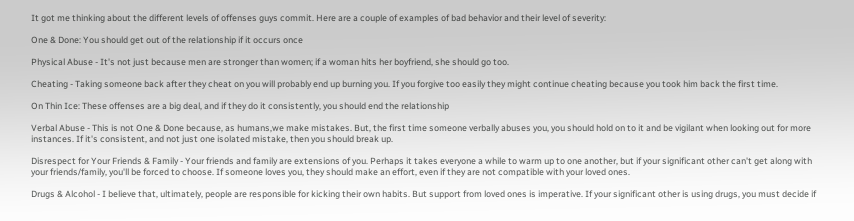It got me thinking about the different levels of offenses guys commit. Here are a couple of examples of bad behavior and their level of severity:

One & Done: You should get out of the relationship if it occurs once

Physical Abuse - It's not just because men are stronger than women; if a woman hits her boyfriend, she should go too.

Cheating - Taking someone back after they cheat on you will probably end up burning you. If you forgive too easily they might continue cheating because you took him back the first time.

On Thin Ice: These offenses are a big deal, and if they do it consistently, you should end the relationship

Verbal Abuse - This is not One & Done because, as humans,we make mistakes. But, the first time someone verbally abuses you, you should hold on to it and be vigilant when looking out for more instances. If it's consistent, and not just one isolated mistake, then you should break up.

Disrespect for Your Friends & Family - Your friends and family are extensions of you. Perhaps it takes everyone a while to warm up to one another, but if your significant other can't get along with your friends/family, you'll be forced to choose. If someone loves you, they should make an effort, even if they are not compatible with your loved ones.

Drugs & Alcohol - I believe that, ultimately, people are responsible for kicking their own habits. But support from loved ones is imperative. If your significant other is using drugs, you must decide if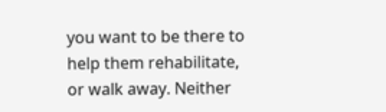you want to be there to help them rehabilitate, or walk away. Neither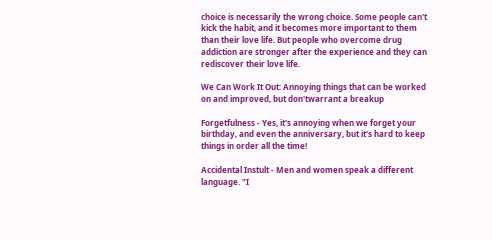choice is necessarily the wrong choice. Some people can't kick the habit, and it becomes more important to them than their love life. But people who overcome drug addiction are stronger after the experience and they can rediscover their love life.

We Can Work It Out: Annoying things that can be worked on and improved, but don'twarrant a breakup

Forgetfulness - Yes, it's annoying when we forget your birthday, and even the anniversary, but it's hard to keep things in order all the time!

Accidental Instult - Men and women speak a different language. "I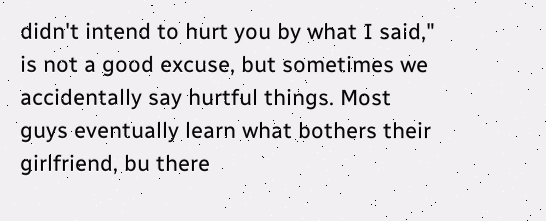didn't intend to hurt you by what I said," is not a good excuse, but sometimes we accidentally say hurtful things. Most guys eventually learn what bothers their girlfriend, bu there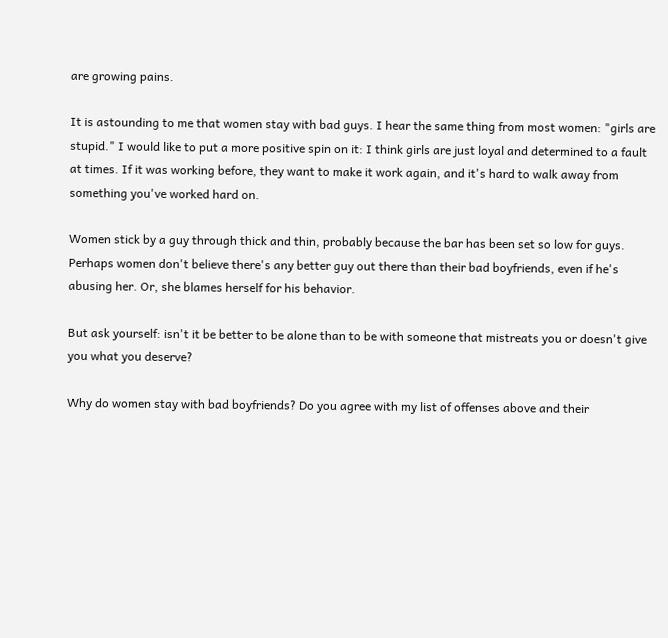are growing pains.

It is astounding to me that women stay with bad guys. I hear the same thing from most women: "girls are stupid." I would like to put a more positive spin on it: I think girls are just loyal and determined to a fault at times. If it was working before, they want to make it work again, and it's hard to walk away from something you've worked hard on.

Women stick by a guy through thick and thin, probably because the bar has been set so low for guys. Perhaps women don't believe there's any better guy out there than their bad boyfriends, even if he's abusing her. Or, she blames herself for his behavior.

But ask yourself: isn't it be better to be alone than to be with someone that mistreats you or doesn't give you what you deserve?

Why do women stay with bad boyfriends? Do you agree with my list of offenses above and their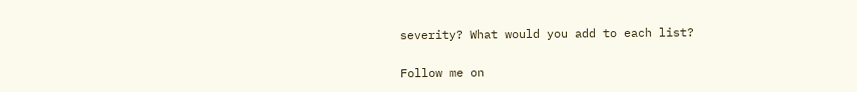severity? What would you add to each list?

Follow me on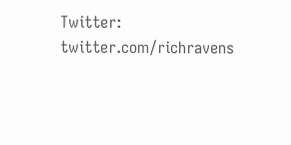Twitter: twitter.com/richravens